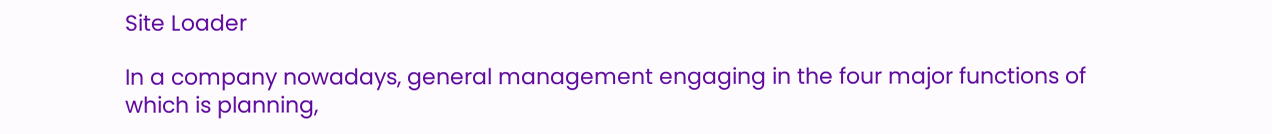Site Loader

In a company nowadays, general management engaging in the four major functions of which is planning,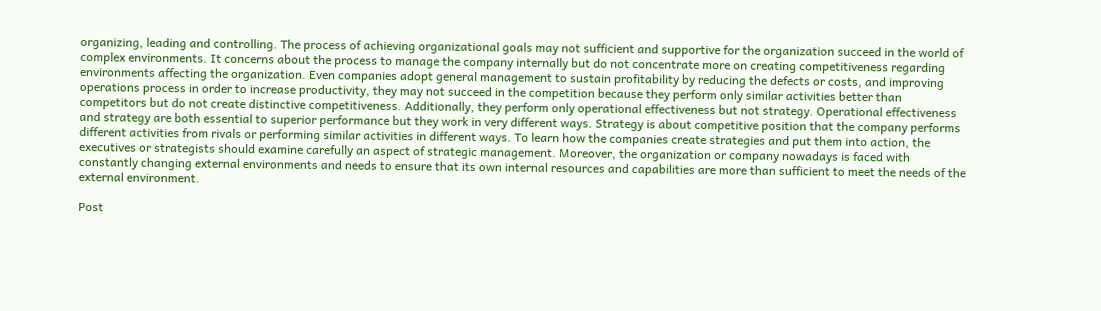organizing, leading and controlling. The process of achieving organizational goals may not sufficient and supportive for the organization succeed in the world of complex environments. It concerns about the process to manage the company internally but do not concentrate more on creating competitiveness regarding environments affecting the organization. Even companies adopt general management to sustain profitability by reducing the defects or costs, and improving operations process in order to increase productivity, they may not succeed in the competition because they perform only similar activities better than competitors but do not create distinctive competitiveness. Additionally, they perform only operational effectiveness but not strategy. Operational effectiveness and strategy are both essential to superior performance but they work in very different ways. Strategy is about competitive position that the company performs different activities from rivals or performing similar activities in different ways. To learn how the companies create strategies and put them into action, the executives or strategists should examine carefully an aspect of strategic management. Moreover, the organization or company nowadays is faced with constantly changing external environments and needs to ensure that its own internal resources and capabilities are more than sufficient to meet the needs of the external environment.

Post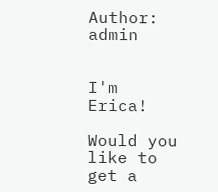Author: admin


I'm Erica!

Would you like to get a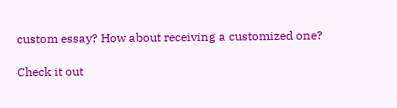custom essay? How about receiving a customized one?

Check it out